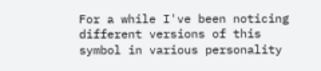For a while I've been noticing different versions of this symbol in various personality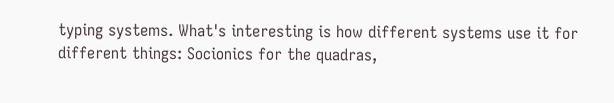typing systems. What's interesting is how different systems use it for different things: Socionics for the quadras,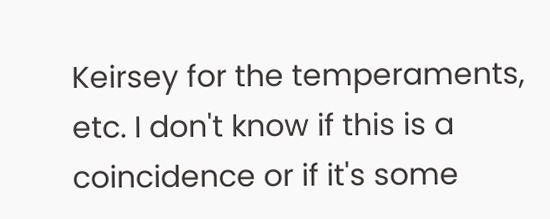Keirsey for the temperaments, etc. I don't know if this is a coincidence or if it's some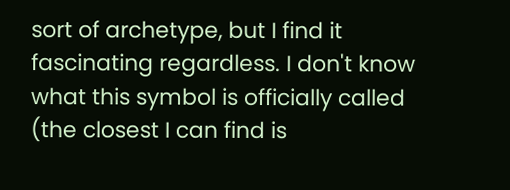sort of archetype, but I find it fascinating regardless. I don't know what this symbol is officially called (the closest I can find is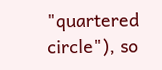"quartered circle"), so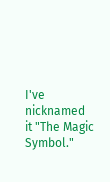I've nicknamed it "The Magic Symbol."